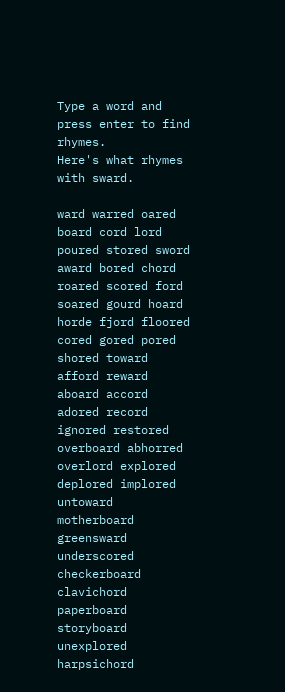Type a word and press enter to find rhymes.
Here's what rhymes with sward.

ward warred oared board cord lord poured stored sword award bored chord roared scored ford soared gourd hoard horde fjord floored cored gored pored shored toward afford reward aboard accord adored record ignored restored overboard abhorred overlord explored deplored implored untoward motherboard greensward underscored checkerboard clavichord paperboard storyboard unexplored harpsichord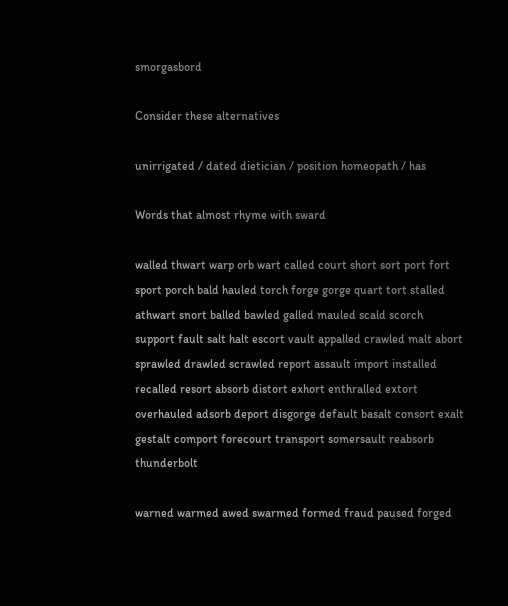smorgasbord

Consider these alternatives

unirrigated / dated dietician / position homeopath / has

Words that almost rhyme with sward

walled thwart warp orb wart called court short sort port fort sport porch bald hauled torch forge gorge quart tort stalled athwart snort balled bawled galled mauled scald scorch support fault salt halt escort vault appalled crawled malt abort sprawled drawled scrawled report assault import installed recalled resort absorb distort exhort enthralled extort overhauled adsorb deport disgorge default basalt consort exalt gestalt comport forecourt transport somersault reabsorb thunderbolt

warned warmed awed swarmed formed fraud paused forged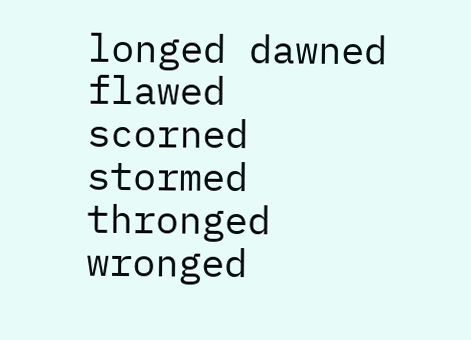longed dawned flawed scorned stormed thronged wronged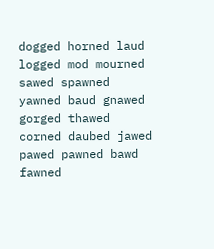dogged horned laud logged mod mourned sawed spawned yawned baud gnawed gorged thawed corned daubed jawed pawed pawned bawd fawned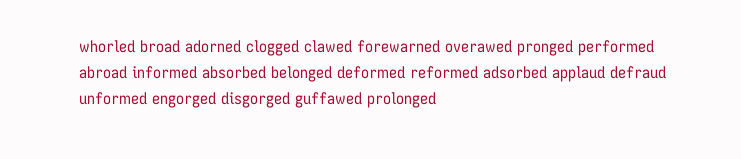whorled broad adorned clogged clawed forewarned overawed pronged performed abroad informed absorbed belonged deformed reformed adsorbed applaud defraud unformed engorged disgorged guffawed prolonged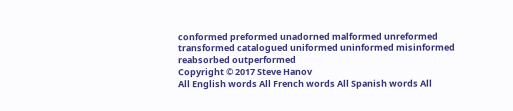conformed preformed unadorned malformed unreformed transformed catalogued uniformed uninformed misinformed reabsorbed outperformed
Copyright © 2017 Steve Hanov
All English words All French words All Spanish words All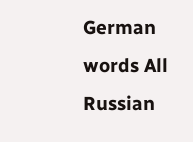German words All Russian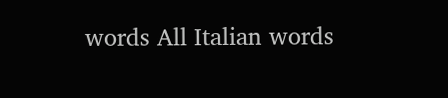words All Italian words